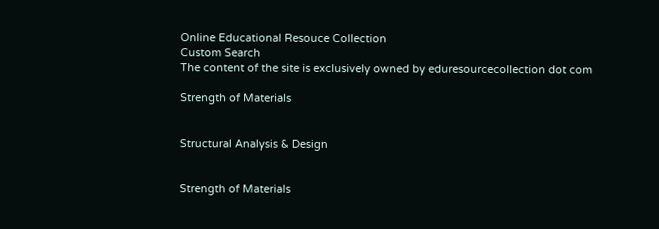Online Educational Resouce Collection
Custom Search
The content of the site is exclusively owned by eduresourcecollection dot com

Strength of Materials


Structural Analysis & Design


Strength of Materials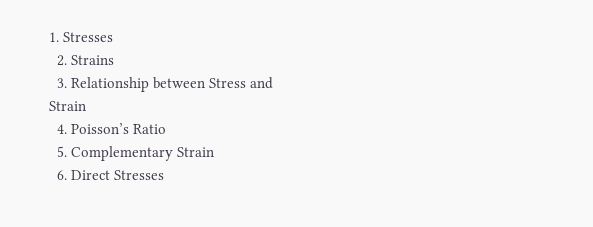1. Stresses
  2. Strains
  3. Relationship between Stress and Strain
  4. Poisson’s Ratio
  5. Complementary Strain
  6. Direct Stresses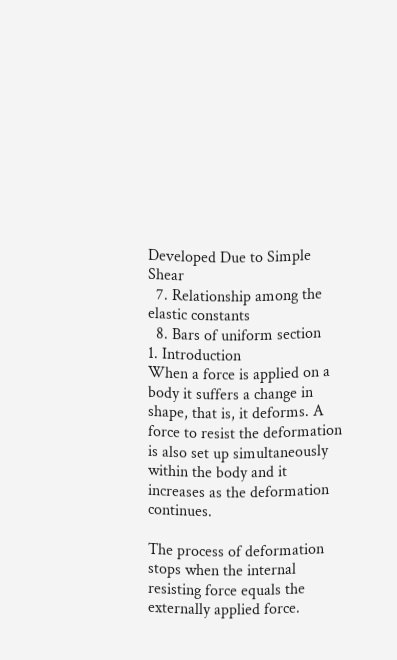Developed Due to Simple Shear
  7. Relationship among the elastic constants
  8. Bars of uniform section
1. Introduction
When a force is applied on a body it suffers a change in shape, that is, it deforms. A force to resist the deformation is also set up simultaneously within the body and it increases as the deformation continues.

The process of deformation stops when the internal resisting force equals the externally applied force.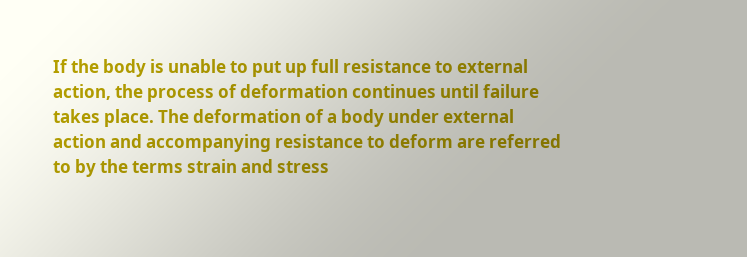If the body is unable to put up full resistance to external action, the process of deformation continues until failure takes place. The deformation of a body under external action and accompanying resistance to deform are referred to by the terms strain and stress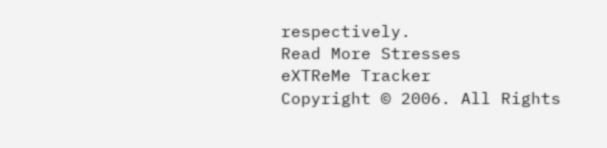respectively.
Read More Stresses
eXTReMe Tracker
Copyright © 2006. All Rights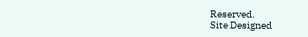Reserved.
Site Designed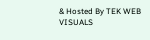& Hosted By TEK WEB VISUALS